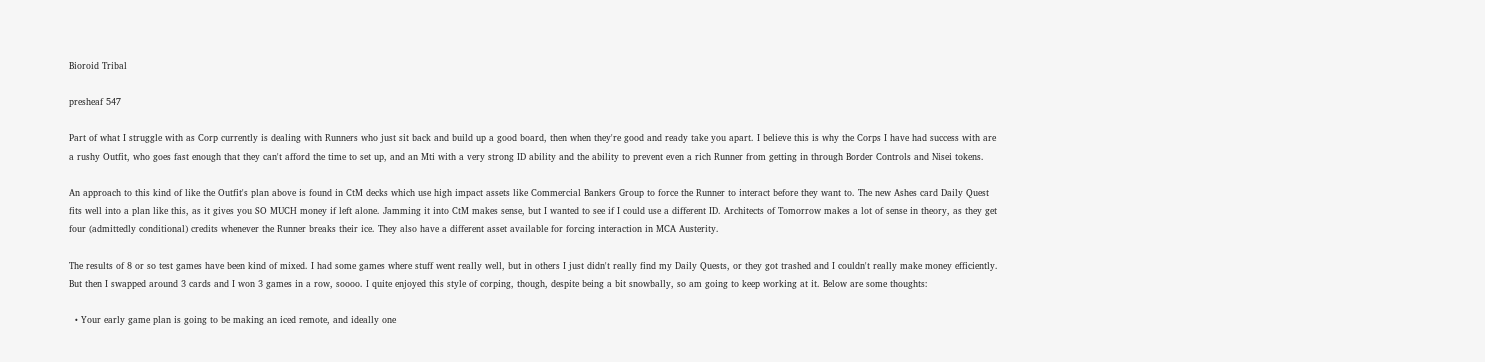Bioroid Tribal

presheaf 547

Part of what I struggle with as Corp currently is dealing with Runners who just sit back and build up a good board, then when they're good and ready take you apart. I believe this is why the Corps I have had success with are a rushy Outfit, who goes fast enough that they can't afford the time to set up, and an Mti with a very strong ID ability and the ability to prevent even a rich Runner from getting in through Border Controls and Nisei tokens.

An approach to this kind of like the Outfit's plan above is found in CtM decks which use high impact assets like Commercial Bankers Group to force the Runner to interact before they want to. The new Ashes card Daily Quest fits well into a plan like this, as it gives you SO MUCH money if left alone. Jamming it into CtM makes sense, but I wanted to see if I could use a different ID. Architects of Tomorrow makes a lot of sense in theory, as they get four (admittedly conditional) credits whenever the Runner breaks their ice. They also have a different asset available for forcing interaction in MCA Austerity.

The results of 8 or so test games have been kind of mixed. I had some games where stuff went really well, but in others I just didn't really find my Daily Quests, or they got trashed and I couldn't really make money efficiently. But then I swapped around 3 cards and I won 3 games in a row, soooo. I quite enjoyed this style of corping, though, despite being a bit snowbally, so am going to keep working at it. Below are some thoughts:

  • Your early game plan is going to be making an iced remote, and ideally one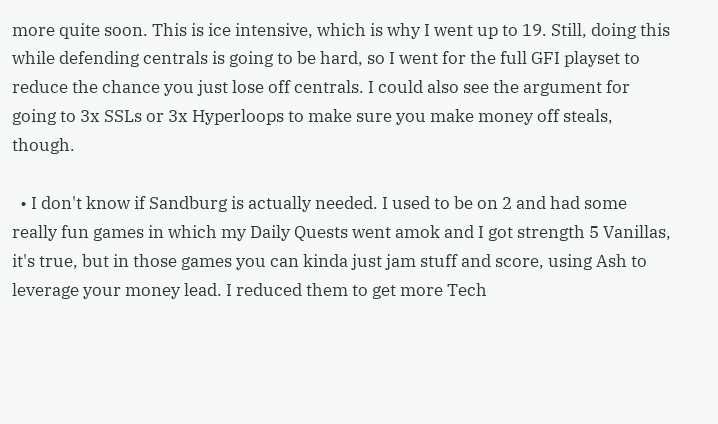more quite soon. This is ice intensive, which is why I went up to 19. Still, doing this while defending centrals is going to be hard, so I went for the full GFI playset to reduce the chance you just lose off centrals. I could also see the argument for going to 3x SSLs or 3x Hyperloops to make sure you make money off steals, though.

  • I don't know if Sandburg is actually needed. I used to be on 2 and had some really fun games in which my Daily Quests went amok and I got strength 5 Vanillas, it's true, but in those games you can kinda just jam stuff and score, using Ash to leverage your money lead. I reduced them to get more Tech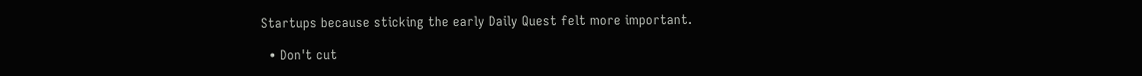Startups because sticking the early Daily Quest felt more important.

  • Don't cut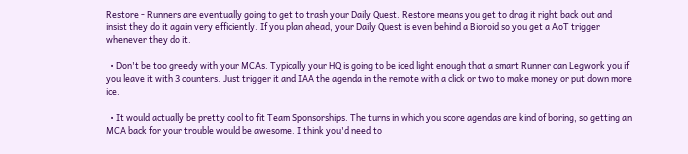Restore - Runners are eventually going to get to trash your Daily Quest. Restore means you get to drag it right back out and insist they do it again very efficiently. If you plan ahead, your Daily Quest is even behind a Bioroid so you get a AoT trigger whenever they do it.

  • Don't be too greedy with your MCAs. Typically your HQ is going to be iced light enough that a smart Runner can Legwork you if you leave it with 3 counters. Just trigger it and IAA the agenda in the remote with a click or two to make money or put down more ice.

  • It would actually be pretty cool to fit Team Sponsorships. The turns in which you score agendas are kind of boring, so getting an MCA back for your trouble would be awesome. I think you'd need to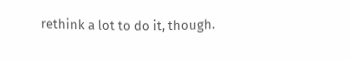rethink a lot to do it, though.